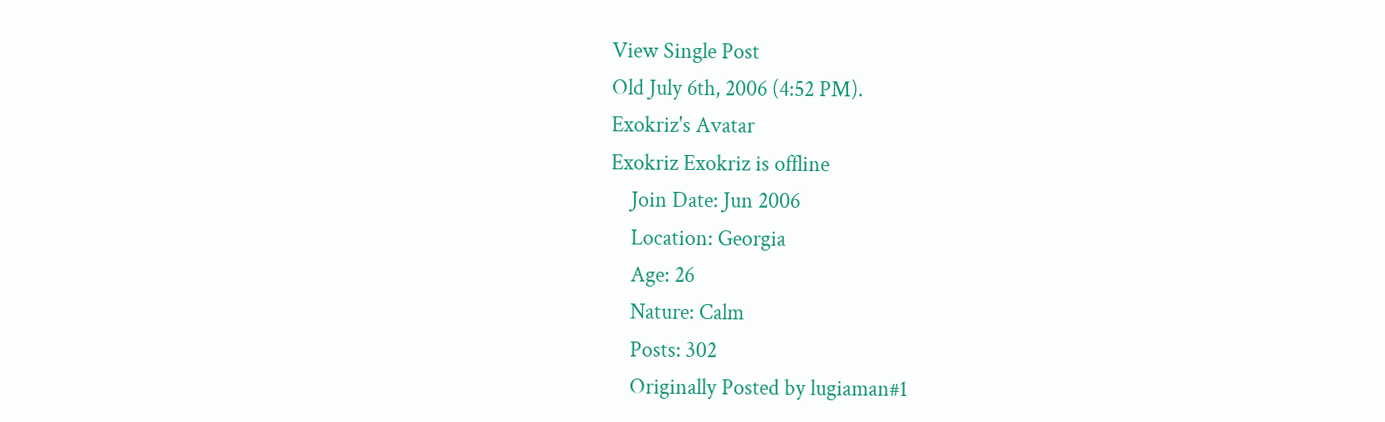View Single Post
Old July 6th, 2006 (4:52 PM).
Exokriz's Avatar
Exokriz Exokriz is offline
    Join Date: Jun 2006
    Location: Georgia
    Age: 26
    Nature: Calm
    Posts: 302
    Originally Posted by lugiaman#1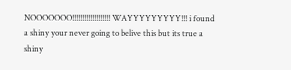NOOOOOOO!!!!!!!!!!!!!!!!!!! WAYYYYYYYYY!!! i found a shiny your never going to belive this but its true a shiny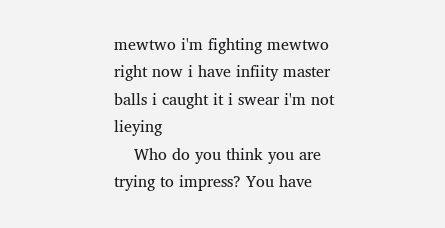mewtwo i'm fighting mewtwo right now i have infiity master balls i caught it i swear i'm not lieying
    Who do you think you are trying to impress? You have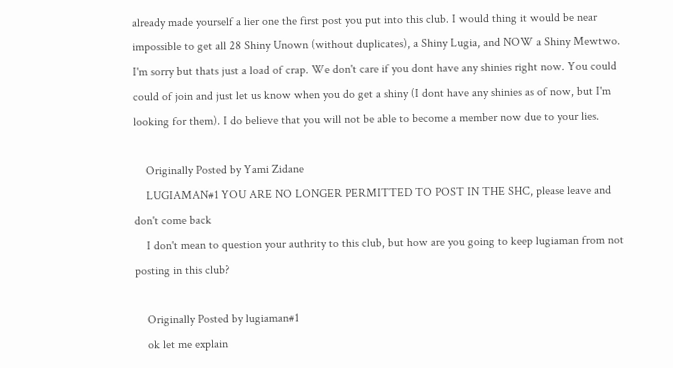already made yourself a lier one the first post you put into this club. I would thing it would be near impossible to get all 28 Shiny Unown (without duplicates), a Shiny Lugia, and NOW a Shiny Mewtwo. I'm sorry but thats just a load of crap. We don't care if you dont have any shinies right now. You could could of join and just let us know when you do get a shiny (I dont have any shinies as of now, but I'm looking for them). I do believe that you will not be able to become a member now due to your lies.

    Originally Posted by Yami Zidane
    LUGIAMAN#1 YOU ARE NO LONGER PERMITTED TO POST IN THE SHC, please leave and don't come back
    I don't mean to question your authrity to this club, but how are you going to keep lugiaman from not posting in this club?

    Originally Posted by lugiaman#1
    ok let me explain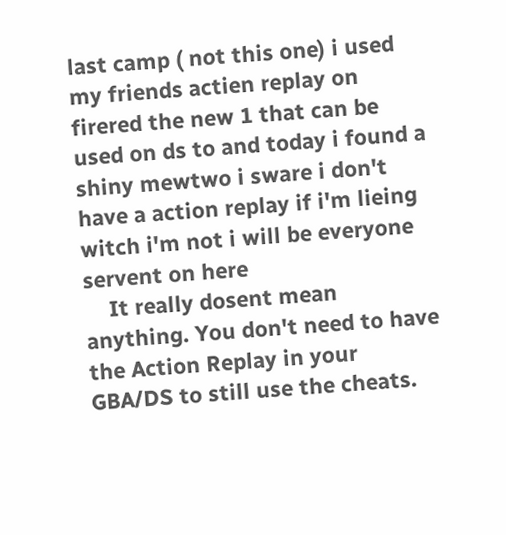last camp ( not this one) i used my friends actien replay on firered the new 1 that can be used on ds to and today i found a shiny mewtwo i sware i don't have a action replay if i'm lieing witch i'm not i will be everyone servent on here
    It really dosent mean anything. You don't need to have the Action Replay in your GBA/DS to still use the cheats.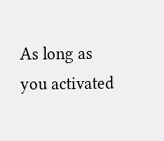As long as you activated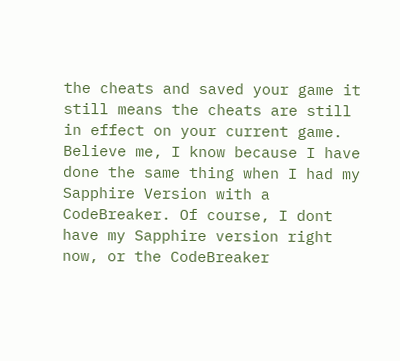the cheats and saved your game it still means the cheats are still in effect on your current game. Believe me, I know because I have done the same thing when I had my Sapphire Version with a CodeBreaker. Of course, I dont have my Sapphire version right now, or the CodeBreaker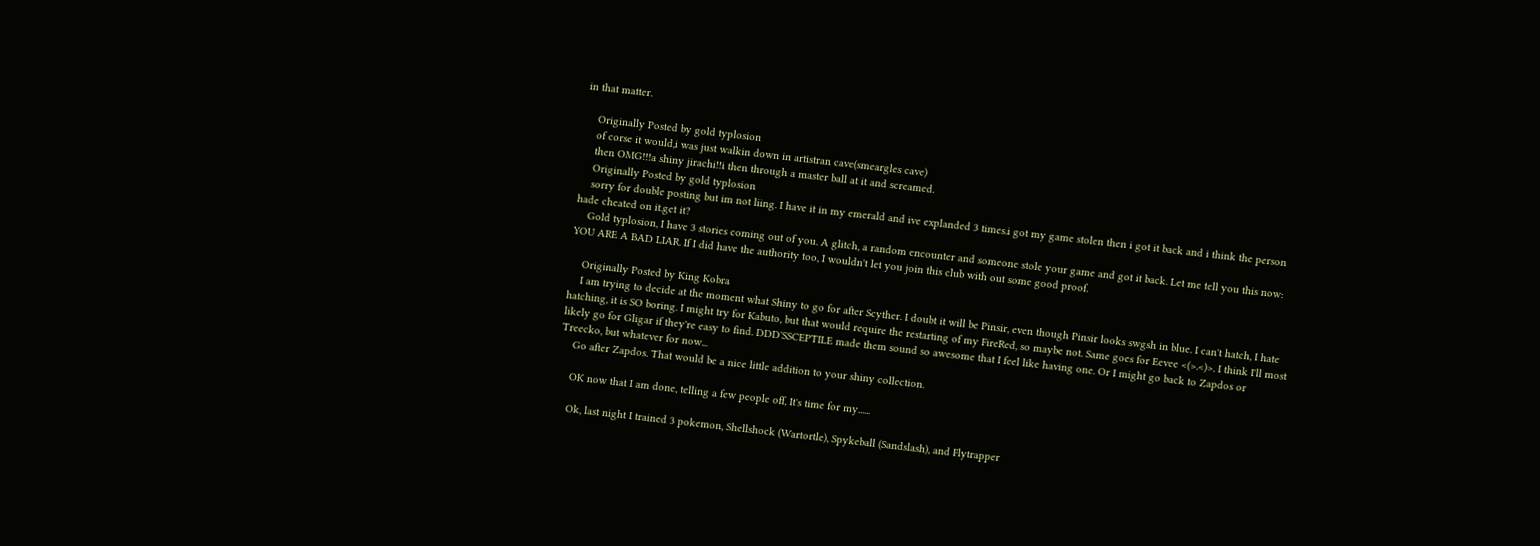in that matter.

    Originally Posted by gold typlosion
    of corse it would,i was just walkin down in artistran cave(smeargles cave)
    then OMG!!!a shiny jirachi!!i then through a master ball at it and screamed.
    Originally Posted by gold typlosion
    sorry for double posting but im not liing. I have it in my emerald and ive explanded 3 times.i got my game stolen then i got it back and i think the person hade cheated on it.get it?
    Gold typlosion, I have 3 stories coming out of you. A glitch, a random encounter and someone stole your game and got it back. Let me tell you this now: YOU ARE A BAD LIAR. If I did have the authority too, I wouldn't let you join this club with out some good proof.

    Originally Posted by King Kobra
    I am trying to decide at the moment what Shiny to go for after Scyther. I doubt it will be Pinsir, even though Pinsir looks swgsh in blue. I can't hatch, I hate hatching, it is SO boring. I might try for Kabuto, but that would require the restarting of my FireRed, so maybe not. Same goes for Eevee <(>.<)>. I think I'll most likely go for Gligar if they're easy to find. DDD'SSCEPTILE made them sound so awesome that I feel like having one. Or I might go back to Zapdos or Treecko, but whatever for now...
    Go after Zapdos. That would be a nice little addition to your shiny collection.

    OK now that I am done, telling a few people off, It's time for my......

    Ok, last night I trained 3 pokemon, Shellshock (Wartortle), Spykeball (Sandslash), and Flytrapper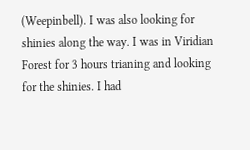(Weepinbell). I was also looking for shinies along the way. I was in Viridian Forest for 3 hours trianing and looking for the shinies. I had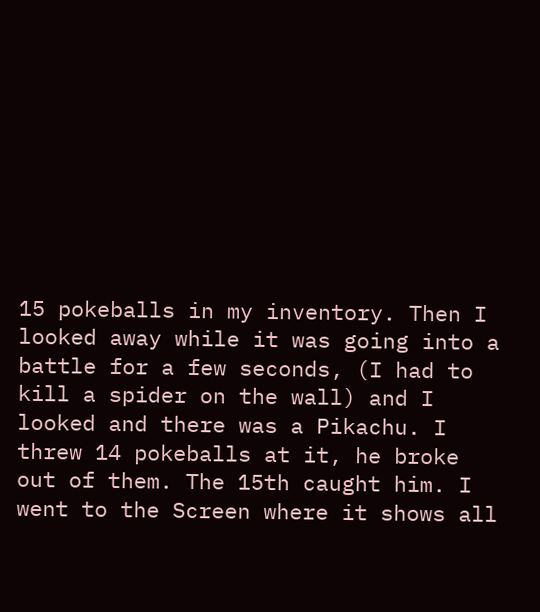15 pokeballs in my inventory. Then I looked away while it was going into a battle for a few seconds, (I had to kill a spider on the wall) and I looked and there was a Pikachu. I threw 14 pokeballs at it, he broke out of them. The 15th caught him. I went to the Screen where it shows all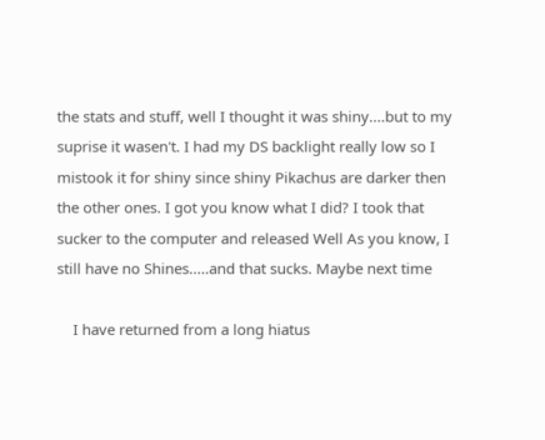the stats and stuff, well I thought it was shiny....but to my suprise it wasen't. I had my DS backlight really low so I mistook it for shiny since shiny Pikachus are darker then the other ones. I got you know what I did? I took that sucker to the computer and released Well As you know, I still have no Shines.....and that sucks. Maybe next time

    I have returned from a long hiatus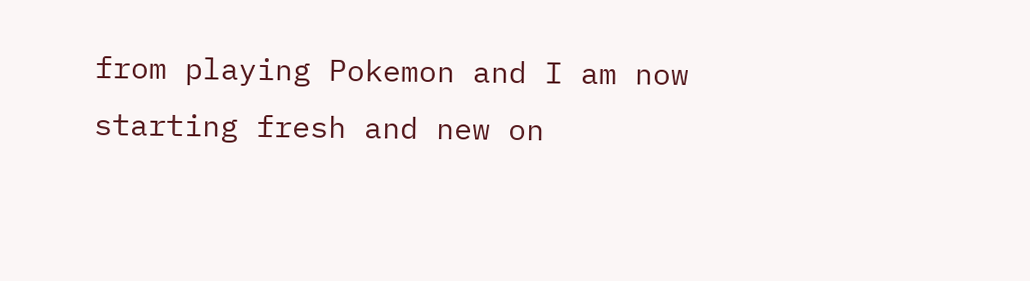from playing Pokemon and I am now starting fresh and new on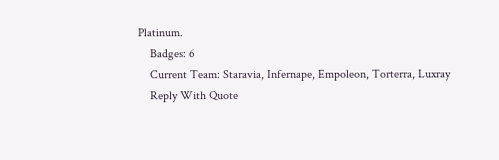Platinum.
    Badges: 6
    Current Team: Staravia, Infernape, Empoleon, Torterra, Luxray
    Reply With Quote